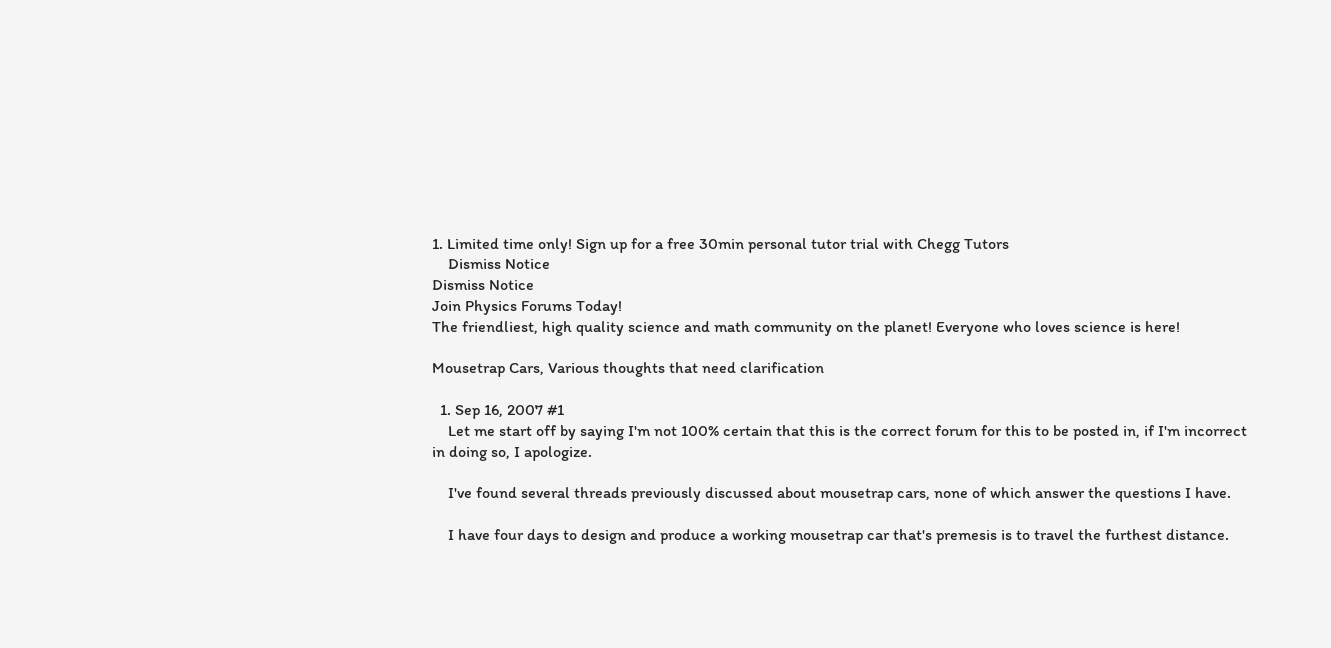1. Limited time only! Sign up for a free 30min personal tutor trial with Chegg Tutors
    Dismiss Notice
Dismiss Notice
Join Physics Forums Today!
The friendliest, high quality science and math community on the planet! Everyone who loves science is here!

Mousetrap Cars, Various thoughts that need clarification

  1. Sep 16, 2007 #1
    Let me start off by saying I'm not 100% certain that this is the correct forum for this to be posted in, if I'm incorrect in doing so, I apologize.

    I've found several threads previously discussed about mousetrap cars, none of which answer the questions I have.

    I have four days to design and produce a working mousetrap car that's premesis is to travel the furthest distance.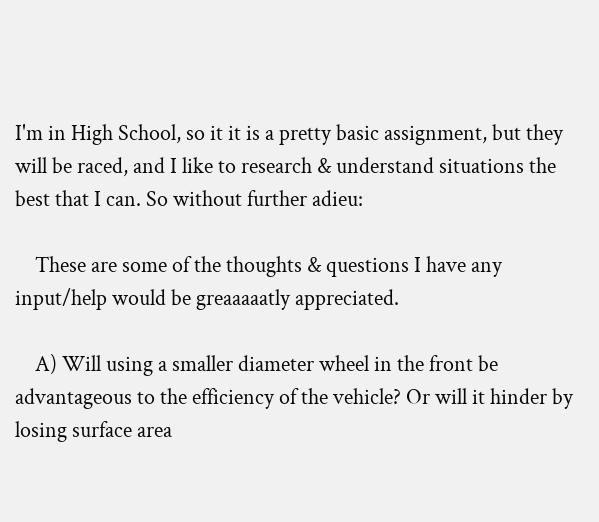I'm in High School, so it it is a pretty basic assignment, but they will be raced, and I like to research & understand situations the best that I can. So without further adieu:

    These are some of the thoughts & questions I have any input/help would be greaaaaatly appreciated.

    A) Will using a smaller diameter wheel in the front be advantageous to the efficiency of the vehicle? Or will it hinder by losing surface area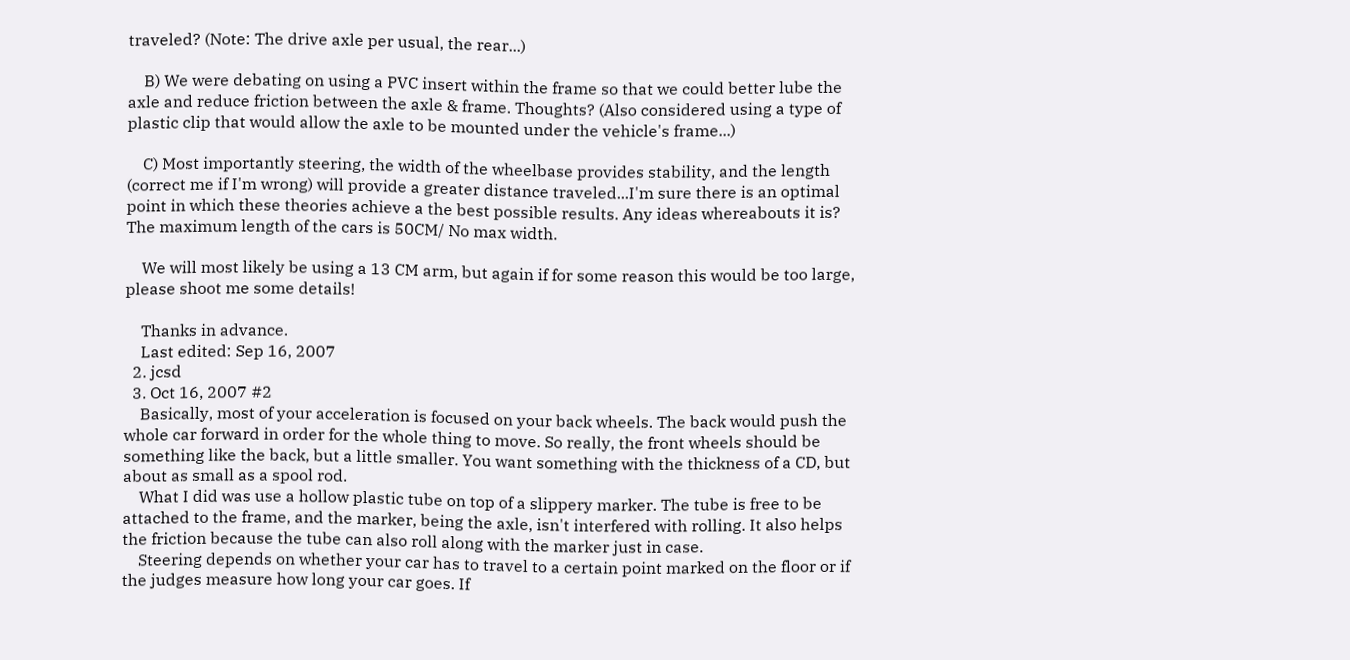traveled? (Note: The drive axle per usual, the rear...)

    B) We were debating on using a PVC insert within the frame so that we could better lube the axle and reduce friction between the axle & frame. Thoughts? (Also considered using a type of plastic clip that would allow the axle to be mounted under the vehicle's frame...)

    C) Most importantly steering, the width of the wheelbase provides stability, and the length (correct me if I'm wrong) will provide a greater distance traveled...I'm sure there is an optimal point in which these theories achieve a the best possible results. Any ideas whereabouts it is? The maximum length of the cars is 50CM/ No max width.

    We will most likely be using a 13 CM arm, but again if for some reason this would be too large, please shoot me some details!

    Thanks in advance.
    Last edited: Sep 16, 2007
  2. jcsd
  3. Oct 16, 2007 #2
    Basically, most of your acceleration is focused on your back wheels. The back would push the whole car forward in order for the whole thing to move. So really, the front wheels should be something like the back, but a little smaller. You want something with the thickness of a CD, but about as small as a spool rod.
    What I did was use a hollow plastic tube on top of a slippery marker. The tube is free to be attached to the frame, and the marker, being the axle, isn't interfered with rolling. It also helps the friction because the tube can also roll along with the marker just in case.
    Steering depends on whether your car has to travel to a certain point marked on the floor or if the judges measure how long your car goes. If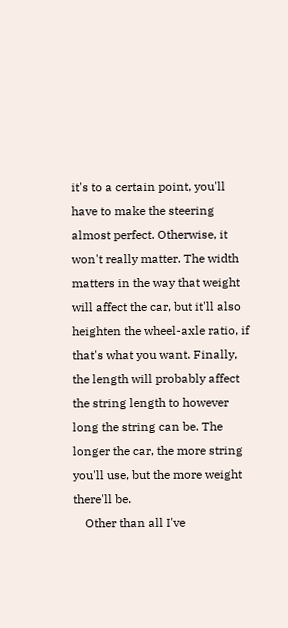it's to a certain point, you'll have to make the steering almost perfect. Otherwise, it won't really matter. The width matters in the way that weight will affect the car, but it'll also heighten the wheel-axle ratio, if that's what you want. Finally, the length will probably affect the string length to however long the string can be. The longer the car, the more string you'll use, but the more weight there'll be.
    Other than all I've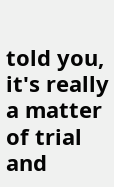told you, it's really a matter of trial and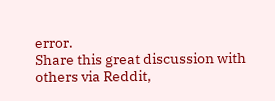error.
Share this great discussion with others via Reddit,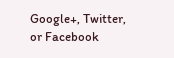Google+, Twitter, or Facebook